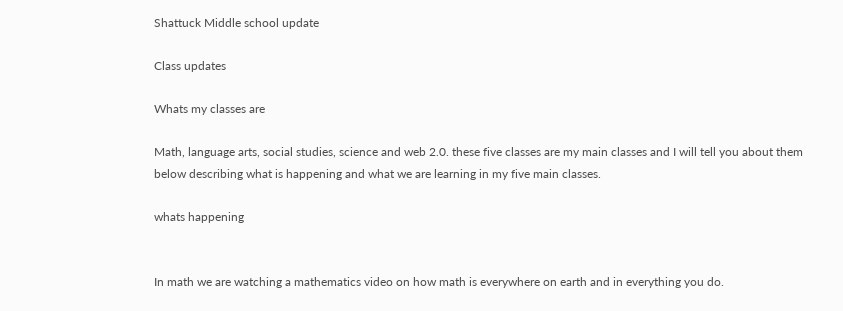Shattuck Middle school update

Class updates

Whats my classes are

Math, language arts, social studies, science and web 2.0. these five classes are my main classes and I will tell you about them below describing what is happening and what we are learning in my five main classes.

whats happening


In math we are watching a mathematics video on how math is everywhere on earth and in everything you do.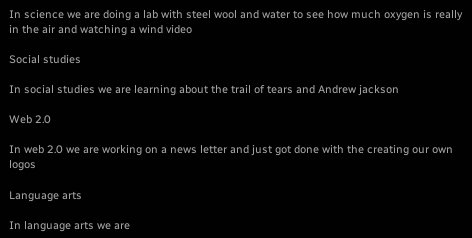In science we are doing a lab with steel wool and water to see how much oxygen is really in the air and watching a wind video

Social studies

In social studies we are learning about the trail of tears and Andrew jackson

Web 2.0

In web 2.0 we are working on a news letter and just got done with the creating our own logos

Language arts

In language arts we are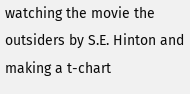watching the movie the outsiders by S.E. Hinton and making a t-chart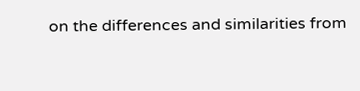on the differences and similarities from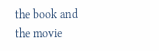the book and the movie